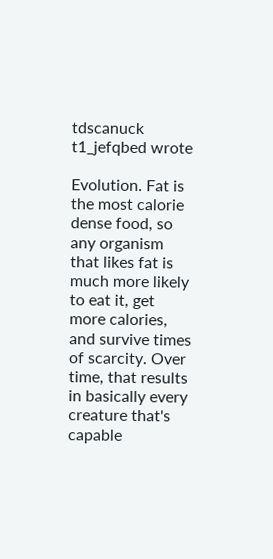tdscanuck t1_jefqbed wrote

Evolution. Fat is the most calorie dense food, so any organism that likes fat is much more likely to eat it, get more calories, and survive times of scarcity. Over time, that results in basically every creature that's capable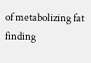of metabolizing fat finding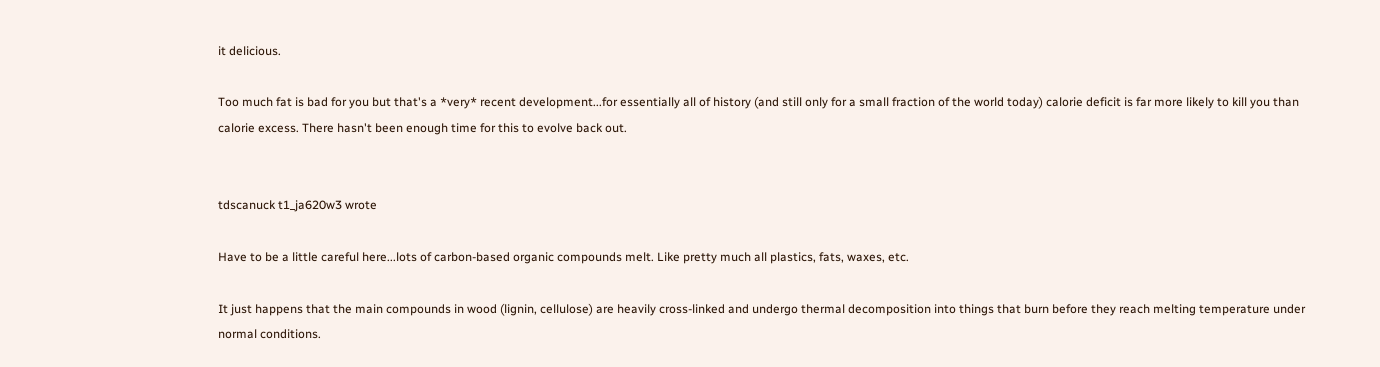it delicious.

Too much fat is bad for you but that's a *very* recent development...for essentially all of history (and still only for a small fraction of the world today) calorie deficit is far more likely to kill you than calorie excess. There hasn't been enough time for this to evolve back out.


tdscanuck t1_ja620w3 wrote

Have to be a little careful here...lots of carbon-based organic compounds melt. Like pretty much all plastics, fats, waxes, etc.

It just happens that the main compounds in wood (lignin, cellulose) are heavily cross-linked and undergo thermal decomposition into things that burn before they reach melting temperature under normal conditions.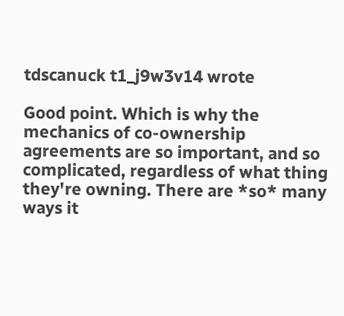tdscanuck t1_j9w3v14 wrote

Good point. Which is why the mechanics of co-ownership agreements are so important, and so complicated, regardless of what thing they're owning. There are *so* many ways it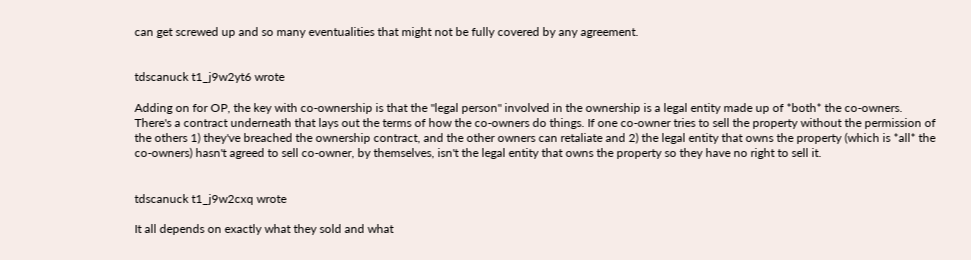can get screwed up and so many eventualities that might not be fully covered by any agreement.


tdscanuck t1_j9w2yt6 wrote

Adding on for OP, the key with co-ownership is that the "legal person" involved in the ownership is a legal entity made up of *both* the co-owners. There's a contract underneath that lays out the terms of how the co-owners do things. If one co-owner tries to sell the property without the permission of the others 1) they've breached the ownership contract, and the other owners can retaliate and 2) the legal entity that owns the property (which is *all* the co-owners) hasn't agreed to sell co-owner, by themselves, isn't the legal entity that owns the property so they have no right to sell it.


tdscanuck t1_j9w2cxq wrote

It all depends on exactly what they sold and what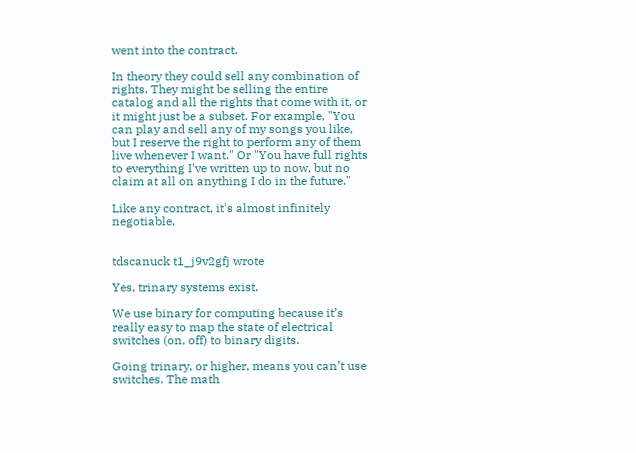went into the contract.

In theory they could sell any combination of rights. They might be selling the entire catalog and all the rights that come with it, or it might just be a subset. For example, "You can play and sell any of my songs you like, but I reserve the right to perform any of them live whenever I want." Or "You have full rights to everything I've written up to now, but no claim at all on anything I do in the future."

Like any contract, it's almost infinitely negotiable.


tdscanuck t1_j9v2gfj wrote

Yes, trinary systems exist.

We use binary for computing because it’s really easy to map the state of electrical switches (on, off) to binary digits.

Going trinary, or higher, means you can’t use switches. The math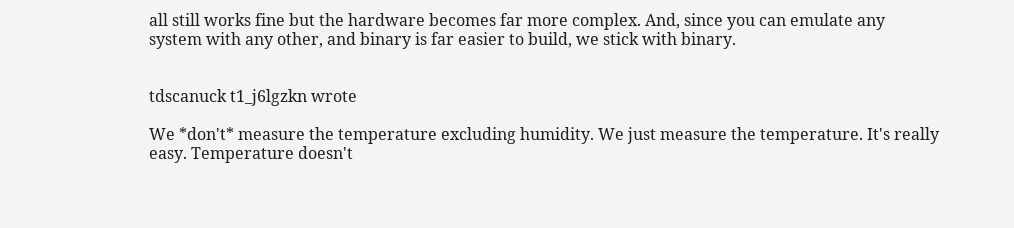all still works fine but the hardware becomes far more complex. And, since you can emulate any system with any other, and binary is far easier to build, we stick with binary.


tdscanuck t1_j6lgzkn wrote

We *don't* measure the temperature excluding humidity. We just measure the temperature. It's really easy. Temperature doesn't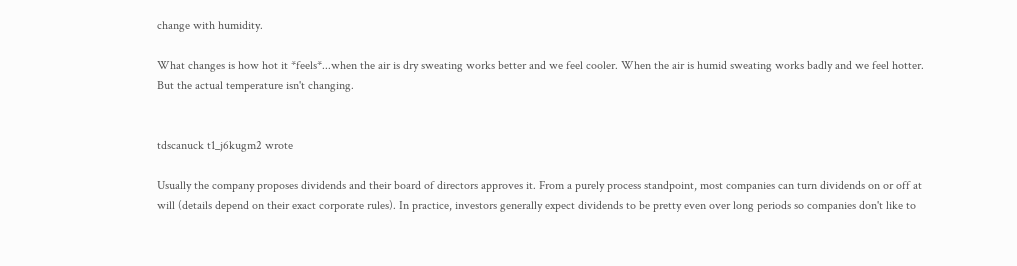change with humidity.

What changes is how hot it *feels*...when the air is dry sweating works better and we feel cooler. When the air is humid sweating works badly and we feel hotter. But the actual temperature isn't changing.


tdscanuck t1_j6kugm2 wrote

Usually the company proposes dividends and their board of directors approves it. From a purely process standpoint, most companies can turn dividends on or off at will (details depend on their exact corporate rules). In practice, investors generally expect dividends to be pretty even over long periods so companies don't like to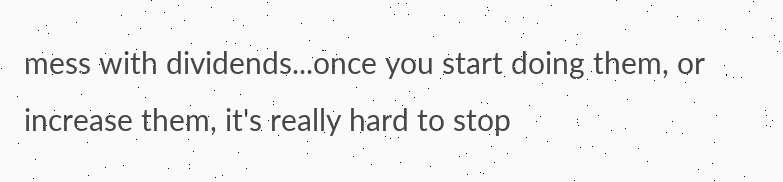mess with dividends...once you start doing them, or increase them, it's really hard to stop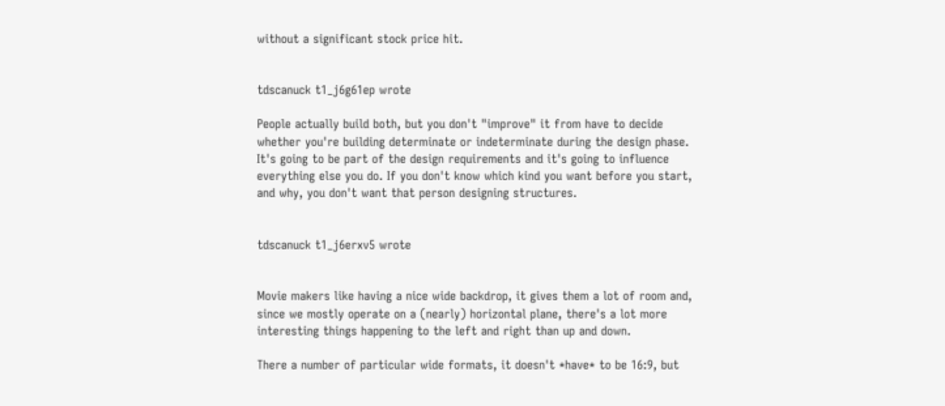without a significant stock price hit.


tdscanuck t1_j6g61ep wrote

People actually build both, but you don't "improve" it from have to decide whether you're building determinate or indeterminate during the design phase. It's going to be part of the design requirements and it's going to influence everything else you do. If you don't know which kind you want before you start, and why, you don't want that person designing structures.


tdscanuck t1_j6erxv5 wrote


Movie makers like having a nice wide backdrop, it gives them a lot of room and, since we mostly operate on a (nearly) horizontal plane, there's a lot more interesting things happening to the left and right than up and down.

There a number of particular wide formats, it doesn't *have* to be 16:9, but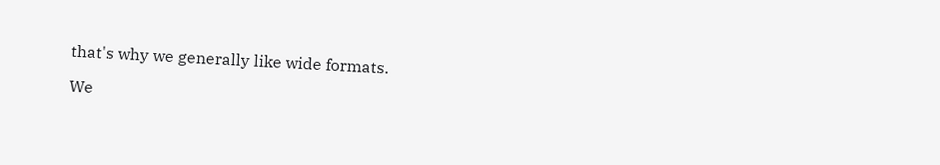that's why we generally like wide formats.

We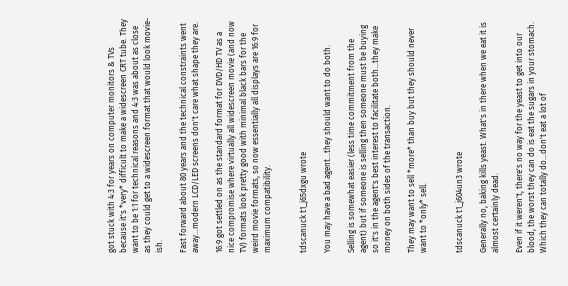got stuck with 4:3 for years on computer monitors & TVs because it's *very* difficult to make a widescreen CRT tube. They want to be 1:1 for technical reasons and 4:3 was about as close as they could get to a widescreen format that would look movie-ish.

Fast forward about 80 years and the technical constraints went away...modern LCD/LED screens don't care what shape they are.

16:9 got settled on as the standard format for DVD/HD TV as a nice compromise where virtually all widescreen movie (and now TV) formats look pretty good with minimal black bars for the weird movie formats, so now essentially all displays are 16:9 for maximum compatibility.


tdscanuck t1_j65dxgu wrote

You may have a bad agent...they should want to do both.

Selling is somewhat easier (less time commitment from the agent) but if someone is selling then someone must be buying so it's in the agent's best interest to facilitate both...they make money on both sides of the transaction.

They may want to sell *more* than buy but they should never want to *only* sell.


tdscanuck t1_j604un3 wrote

Generally no, baking kills yeast. What's in there when we eat it is almost certainly dead.

Even if it weren't, there's no way for the yeast to get into our blood, the worst they can do is eat the sugars in your stomach. Which they can totally do...don't eat a lot of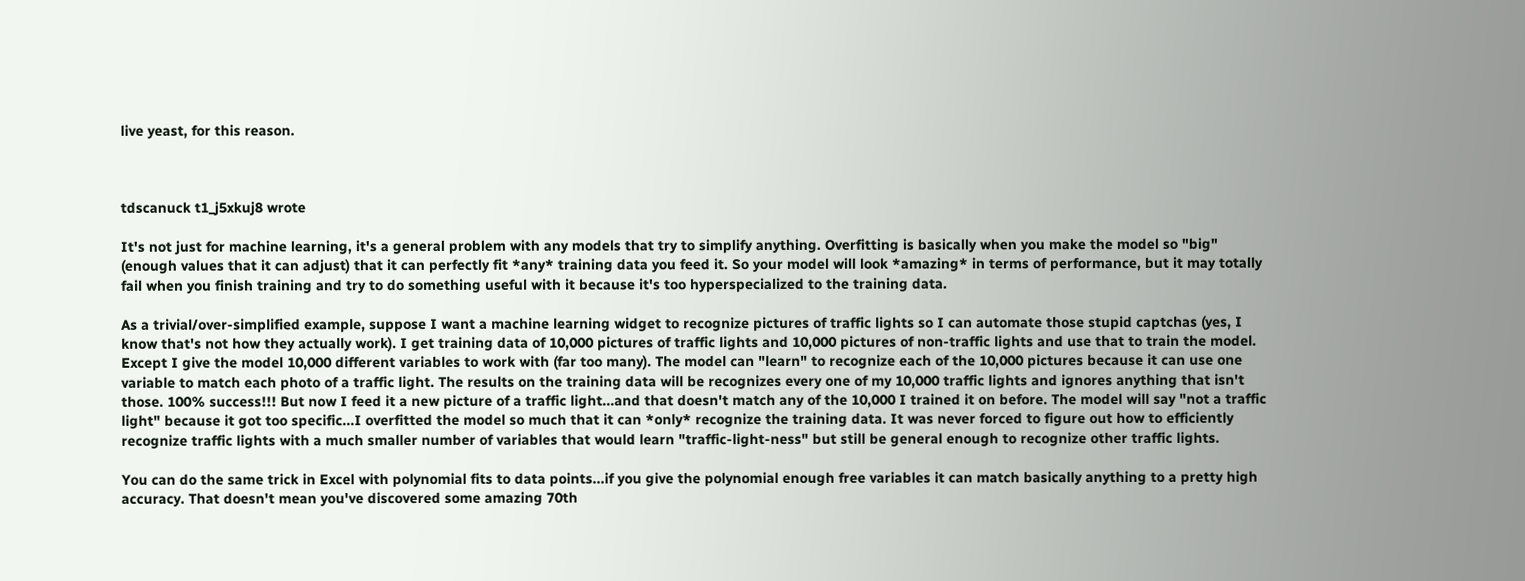live yeast, for this reason.



tdscanuck t1_j5xkuj8 wrote

It's not just for machine learning, it's a general problem with any models that try to simplify anything. Overfitting is basically when you make the model so "big" (enough values that it can adjust) that it can perfectly fit *any* training data you feed it. So your model will look *amazing* in terms of performance, but it may totally fail when you finish training and try to do something useful with it because it's too hyperspecialized to the training data.

As a trivial/over-simplified example, suppose I want a machine learning widget to recognize pictures of traffic lights so I can automate those stupid captchas (yes, I know that's not how they actually work). I get training data of 10,000 pictures of traffic lights and 10,000 pictures of non-traffic lights and use that to train the model. Except I give the model 10,000 different variables to work with (far too many). The model can "learn" to recognize each of the 10,000 pictures because it can use one variable to match each photo of a traffic light. The results on the training data will be recognizes every one of my 10,000 traffic lights and ignores anything that isn't those. 100% success!!! But now I feed it a new picture of a traffic light...and that doesn't match any of the 10,000 I trained it on before. The model will say "not a traffic light" because it got too specific...I overfitted the model so much that it can *only* recognize the training data. It was never forced to figure out how to efficiently recognize traffic lights with a much smaller number of variables that would learn "traffic-light-ness" but still be general enough to recognize other traffic lights.

You can do the same trick in Excel with polynomial fits to data points...if you give the polynomial enough free variables it can match basically anything to a pretty high accuracy. That doesn't mean you've discovered some amazing 70th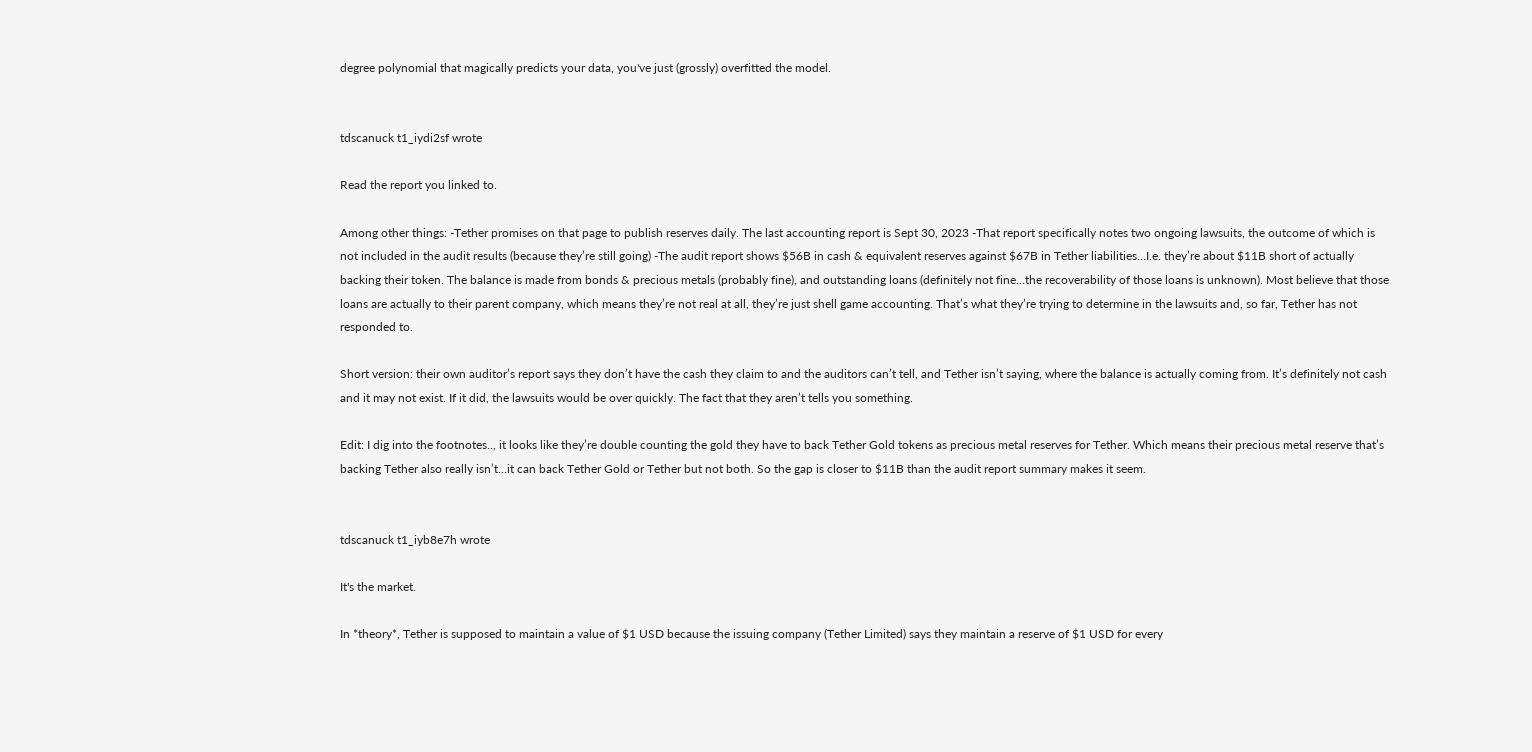degree polynomial that magically predicts your data, you've just (grossly) overfitted the model.


tdscanuck t1_iydi2sf wrote

Read the report you linked to.

Among other things: -Tether promises on that page to publish reserves daily. The last accounting report is Sept 30, 2023 -That report specifically notes two ongoing lawsuits, the outcome of which is not included in the audit results (because they’re still going) -The audit report shows $56B in cash & equivalent reserves against $67B in Tether liabilities…I.e. they’re about $11B short of actually backing their token. The balance is made from bonds & precious metals (probably fine), and outstanding loans (definitely not fine…the recoverability of those loans is unknown). Most believe that those loans are actually to their parent company, which means they’re not real at all, they’re just shell game accounting. That’s what they’re trying to determine in the lawsuits and, so far, Tether has not responded to.

Short version: their own auditor’s report says they don’t have the cash they claim to and the auditors can’t tell, and Tether isn’t saying, where the balance is actually coming from. It’s definitely not cash and it may not exist. If it did, the lawsuits would be over quickly. The fact that they aren’t tells you something.

Edit: I dig into the footnotes.., it looks like they’re double counting the gold they have to back Tether Gold tokens as precious metal reserves for Tether. Which means their precious metal reserve that’s backing Tether also really isn’t…it can back Tether Gold or Tether but not both. So the gap is closer to $11B than the audit report summary makes it seem.


tdscanuck t1_iyb8e7h wrote

It's the market.

In *theory*, Tether is supposed to maintain a value of $1 USD because the issuing company (Tether Limited) says they maintain a reserve of $1 USD for every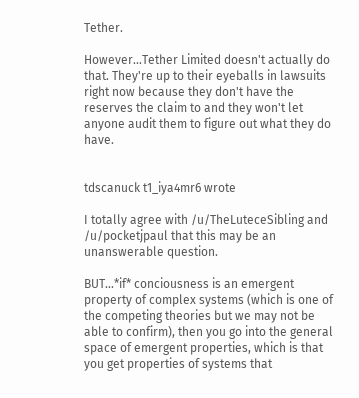Tether.

However...Tether Limited doesn't actually do that. They're up to their eyeballs in lawsuits right now because they don't have the reserves the claim to and they won't let anyone audit them to figure out what they do have.


tdscanuck t1_iya4mr6 wrote

I totally agree with /u/TheLuteceSibling and /u/pocketjpaul that this may be an unanswerable question.

BUT...*if* conciousness is an emergent property of complex systems (which is one of the competing theories but we may not be able to confirm), then you go into the general space of emergent properties, which is that you get properties of systems that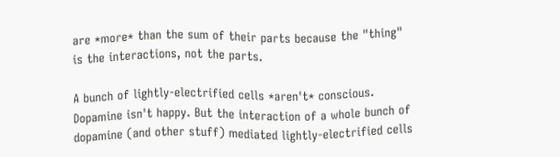are *more* than the sum of their parts because the "thing" is the interactions, not the parts.

A bunch of lightly-electrified cells *aren't* conscious. Dopamine isn't happy. But the interaction of a whole bunch of dopamine (and other stuff) mediated lightly-electrified cells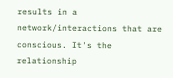results in a network/interactions that are conscious. It's the relationship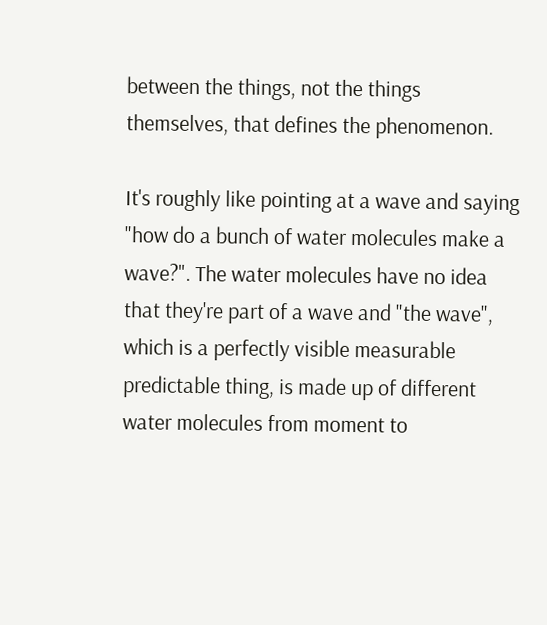between the things, not the things themselves, that defines the phenomenon.

It's roughly like pointing at a wave and saying "how do a bunch of water molecules make a wave?". The water molecules have no idea that they're part of a wave and "the wave", which is a perfectly visible measurable predictable thing, is made up of different water molecules from moment to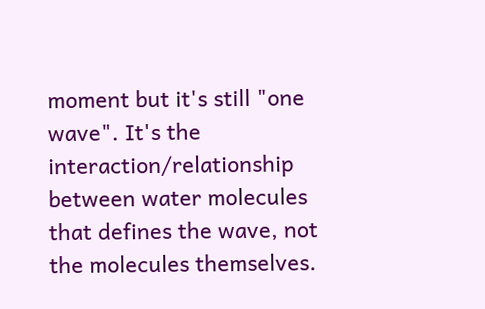moment but it's still "one wave". It's the interaction/relationship between water molecules that defines the wave, not the molecules themselves.